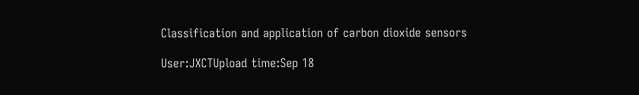Classification and application of carbon dioxide sensors

User:JXCTUpload time:Sep 18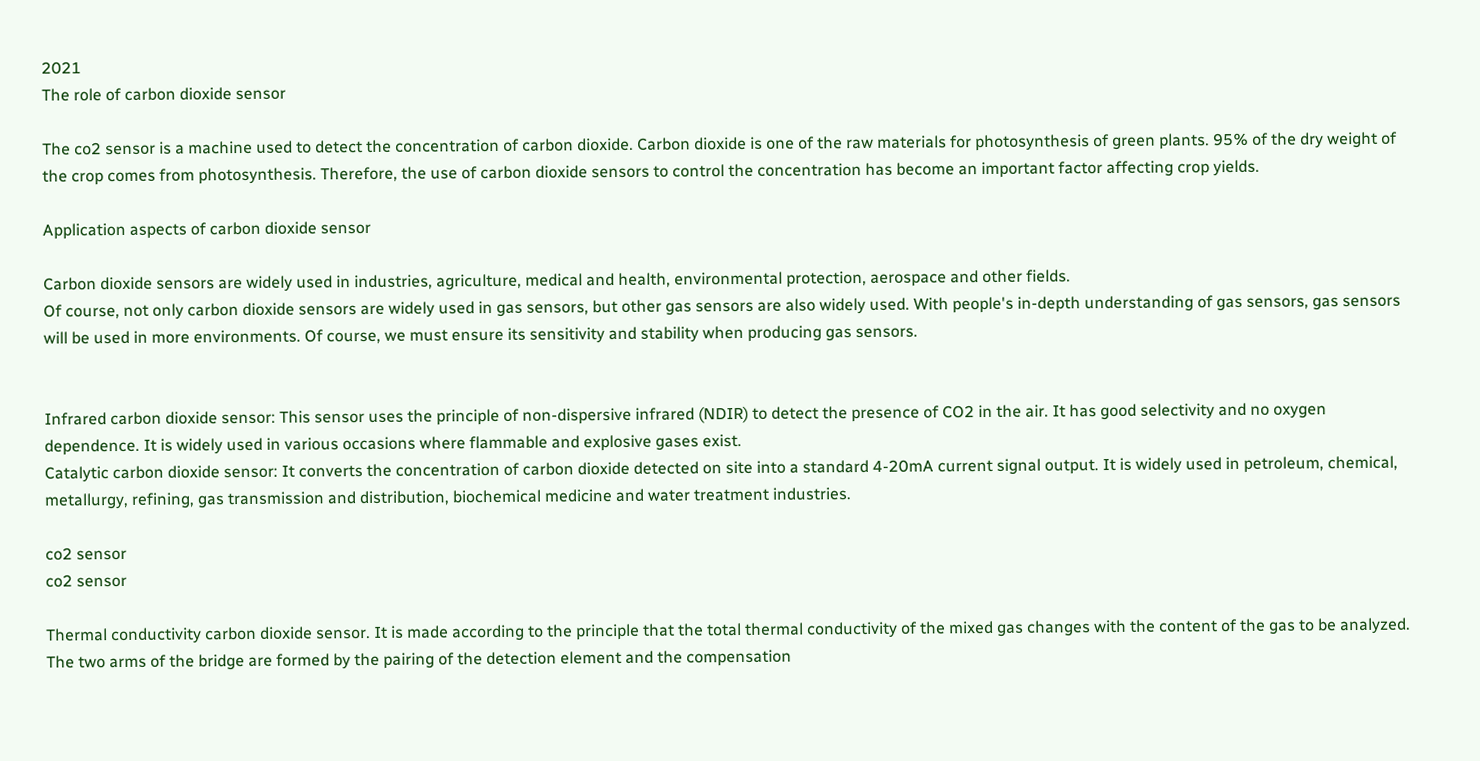2021
The role of carbon dioxide sensor

The co2 sensor is a machine used to detect the concentration of carbon dioxide. Carbon dioxide is one of the raw materials for photosynthesis of green plants. 95% of the dry weight of the crop comes from photosynthesis. Therefore, the use of carbon dioxide sensors to control the concentration has become an important factor affecting crop yields.

Application aspects of carbon dioxide sensor

Carbon dioxide sensors are widely used in industries, agriculture, medical and health, environmental protection, aerospace and other fields.
Of course, not only carbon dioxide sensors are widely used in gas sensors, but other gas sensors are also widely used. With people's in-depth understanding of gas sensors, gas sensors will be used in more environments. Of course, we must ensure its sensitivity and stability when producing gas sensors.


Infrared carbon dioxide sensor: This sensor uses the principle of non-dispersive infrared (NDIR) to detect the presence of CO2 in the air. It has good selectivity and no oxygen dependence. It is widely used in various occasions where flammable and explosive gases exist.
Catalytic carbon dioxide sensor: It converts the concentration of carbon dioxide detected on site into a standard 4-20mA current signal output. It is widely used in petroleum, chemical, metallurgy, refining, gas transmission and distribution, biochemical medicine and water treatment industries.

co2 sensor
co2 sensor

Thermal conductivity carbon dioxide sensor. It is made according to the principle that the total thermal conductivity of the mixed gas changes with the content of the gas to be analyzed. The two arms of the bridge are formed by the pairing of the detection element and the compensation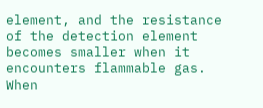element, and the resistance of the detection element becomes smaller when it encounters flammable gas. When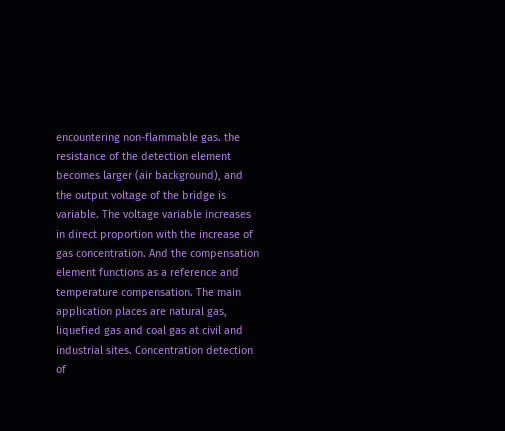encountering non-flammable gas. the resistance of the detection element becomes larger (air background), and the output voltage of the bridge is variable. The voltage variable increases in direct proportion with the increase of gas concentration. And the compensation element functions as a reference and temperature compensation. The main application places are natural gas, liquefied gas and coal gas at civil and industrial sites. Concentration detection of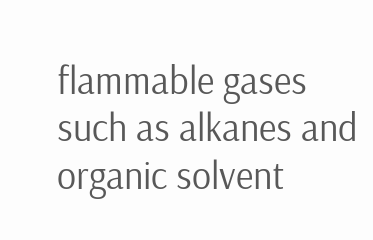flammable gases such as alkanes and organic solvent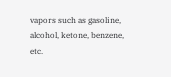vapors such as gasoline, alcohol, ketone, benzene, etc.